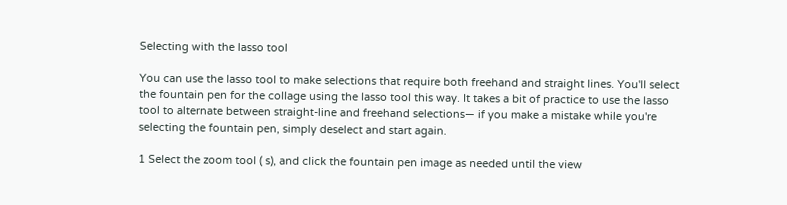Selecting with the lasso tool

You can use the lasso tool to make selections that require both freehand and straight lines. You'll select the fountain pen for the collage using the lasso tool this way. It takes a bit of practice to use the lasso tool to alternate between straight-line and freehand selections— if you make a mistake while you're selecting the fountain pen, simply deselect and start again.

1 Select the zoom tool ( s), and click the fountain pen image as needed until the view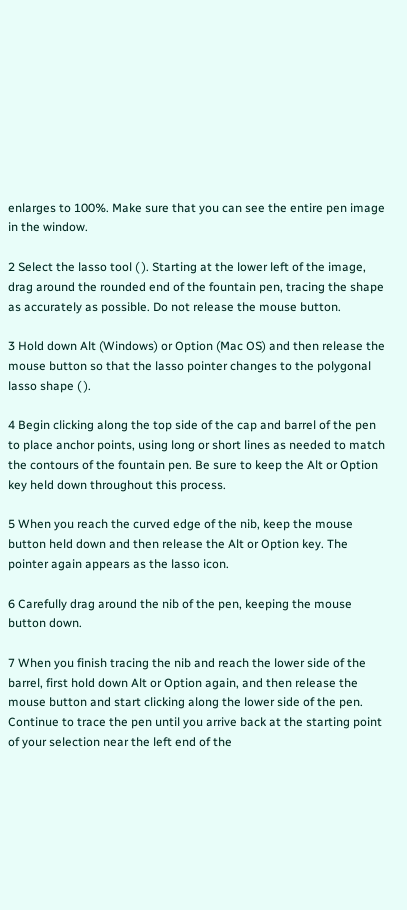enlarges to 100%. Make sure that you can see the entire pen image in the window.

2 Select the lasso tool ( ). Starting at the lower left of the image, drag around the rounded end of the fountain pen, tracing the shape as accurately as possible. Do not release the mouse button.

3 Hold down Alt (Windows) or Option (Mac OS) and then release the mouse button so that the lasso pointer changes to the polygonal lasso shape ( ).

4 Begin clicking along the top side of the cap and barrel of the pen to place anchor points, using long or short lines as needed to match the contours of the fountain pen. Be sure to keep the Alt or Option key held down throughout this process.

5 When you reach the curved edge of the nib, keep the mouse button held down and then release the Alt or Option key. The pointer again appears as the lasso icon.

6 Carefully drag around the nib of the pen, keeping the mouse button down.

7 When you finish tracing the nib and reach the lower side of the barrel, first hold down Alt or Option again, and then release the mouse button and start clicking along the lower side of the pen. Continue to trace the pen until you arrive back at the starting point of your selection near the left end of the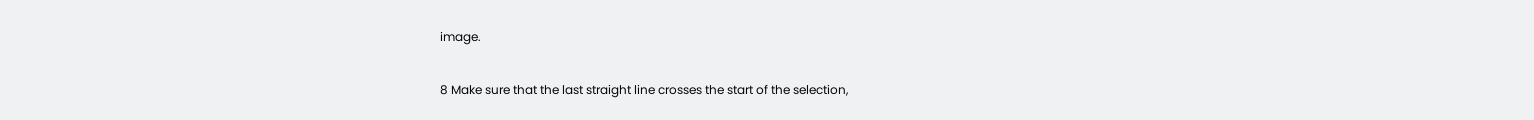image.

8 Make sure that the last straight line crosses the start of the selection,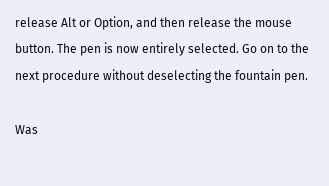release Alt or Option, and then release the mouse button. The pen is now entirely selected. Go on to the next procedure without deselecting the fountain pen.

Was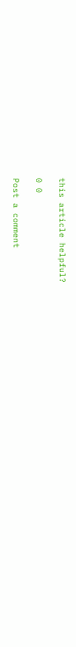this article helpful?

0 0

Post a comment